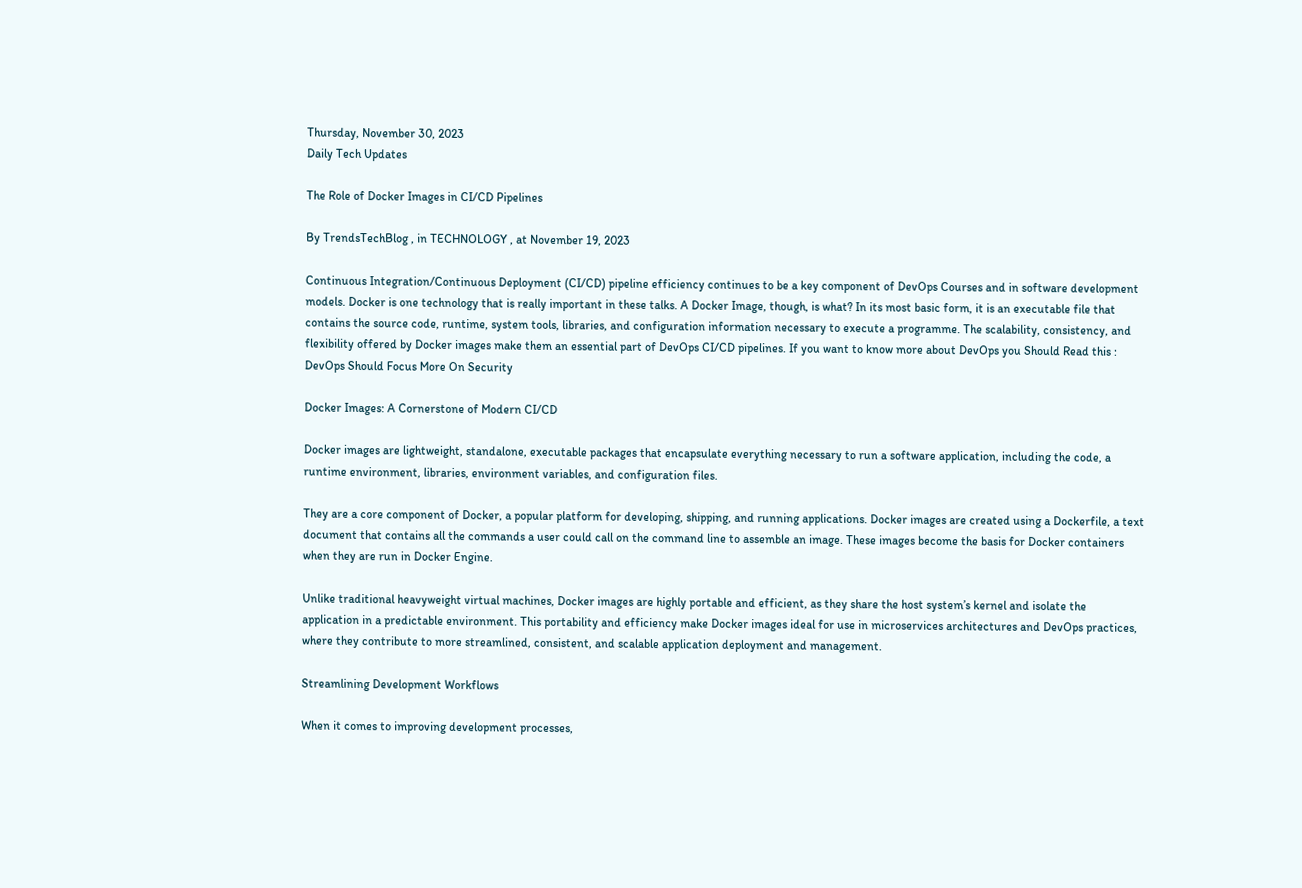Thursday, November 30, 2023
Daily Tech Updates

The Role of Docker Images in CI/CD Pipelines

By TrendsTechBlog , in TECHNOLOGY , at November 19, 2023

Continuous Integration/Continuous Deployment (CI/CD) pipeline efficiency continues to be a key component of DevOps Courses and in software development models. Docker is one technology that is really important in these talks. A Docker Image, though, is what? In its most basic form, it is an executable file that contains the source code, runtime, system tools, libraries, and configuration information necessary to execute a programme. The scalability, consistency, and flexibility offered by Docker images make them an essential part of DevOps CI/CD pipelines. If you want to know more about DevOps you Should Read this : DevOps Should Focus More On Security

Docker Images: A Cornerstone of Modern CI/CD

Docker images are lightweight, standalone, executable packages that encapsulate everything necessary to run a software application, including the code, a runtime environment, libraries, environment variables, and configuration files.

They are a core component of Docker, a popular platform for developing, shipping, and running applications. Docker images are created using a Dockerfile, a text document that contains all the commands a user could call on the command line to assemble an image. These images become the basis for Docker containers when they are run in Docker Engine.

Unlike traditional heavyweight virtual machines, Docker images are highly portable and efficient, as they share the host system’s kernel and isolate the application in a predictable environment. This portability and efficiency make Docker images ideal for use in microservices architectures and DevOps practices, where they contribute to more streamlined, consistent, and scalable application deployment and management.

Streamlining Development Workflows

When it comes to improving development processes,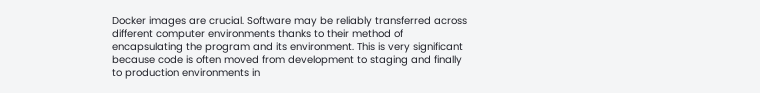Docker images are crucial. Software may be reliably transferred across different computer environments thanks to their method of encapsulating the program and its environment. This is very significant because code is often moved from development to staging and finally to production environments in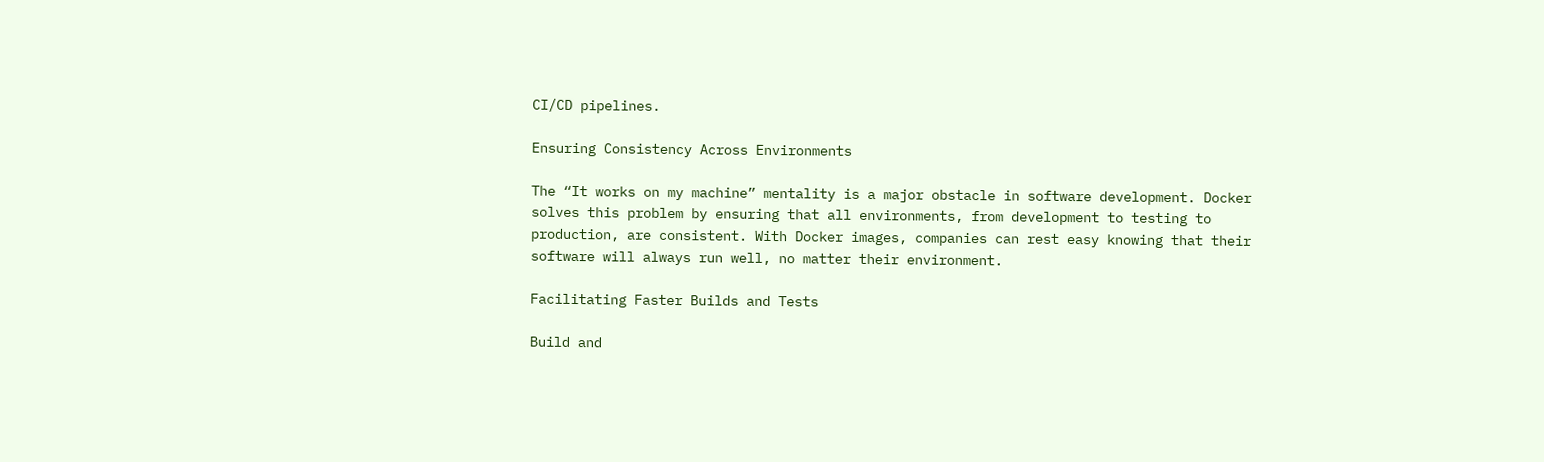CI/CD pipelines.

Ensuring Consistency Across Environments

The “It works on my machine” mentality is a major obstacle in software development. Docker solves this problem by ensuring that all environments, from development to testing to production, are consistent. With Docker images, companies can rest easy knowing that their software will always run well, no matter their environment.

Facilitating Faster Builds and Tests

Build and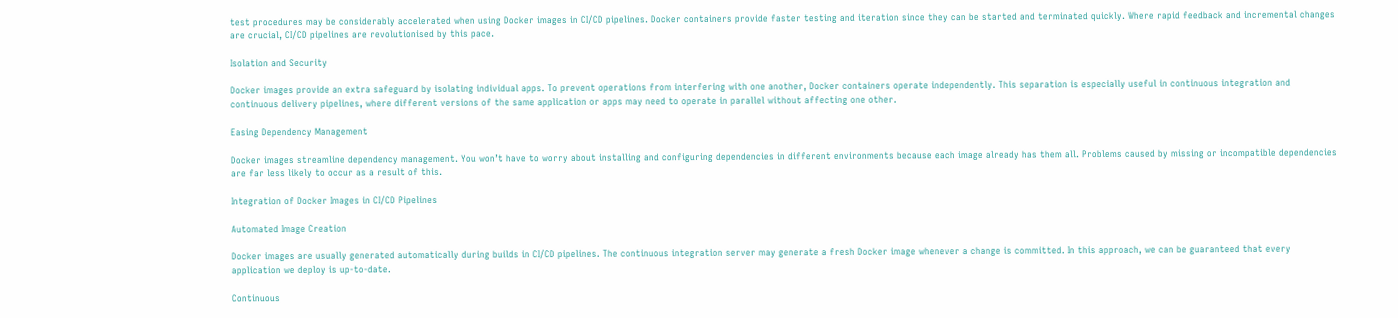test procedures may be considerably accelerated when using Docker images in CI/CD pipelines. Docker containers provide faster testing and iteration since they can be started and terminated quickly. Where rapid feedback and incremental changes are crucial, CI/CD pipelines are revolutionised by this pace.

Isolation and Security

Docker images provide an extra safeguard by isolating individual apps. To prevent operations from interfering with one another, Docker containers operate independently. This separation is especially useful in continuous integration and continuous delivery pipelines, where different versions of the same application or apps may need to operate in parallel without affecting one other.

Easing Dependency Management

Docker images streamline dependency management. You won’t have to worry about installing and configuring dependencies in different environments because each image already has them all. Problems caused by missing or incompatible dependencies are far less likely to occur as a result of this.

Integration of Docker Images in CI/CD Pipelines

Automated Image Creation

Docker images are usually generated automatically during builds in CI/CD pipelines. The continuous integration server may generate a fresh Docker image whenever a change is committed. In this approach, we can be guaranteed that every application we deploy is up-to-date.

Continuous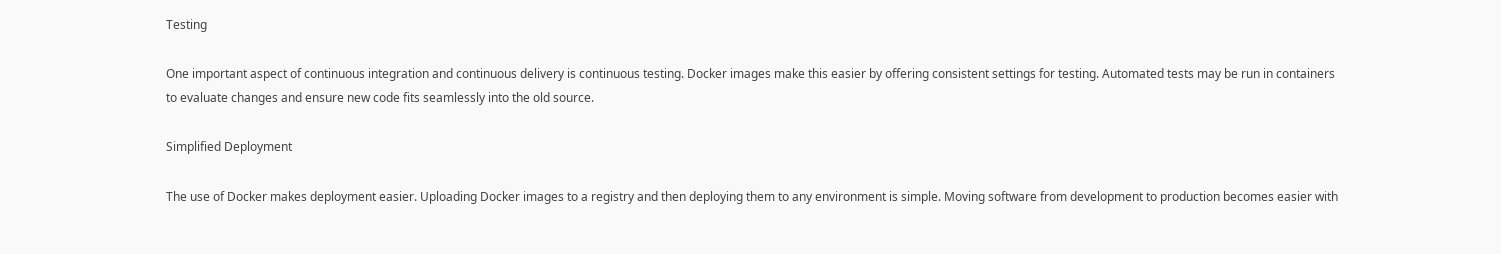Testing

One important aspect of continuous integration and continuous delivery is continuous testing. Docker images make this easier by offering consistent settings for testing. Automated tests may be run in containers to evaluate changes and ensure new code fits seamlessly into the old source.

Simplified Deployment

The use of Docker makes deployment easier. Uploading Docker images to a registry and then deploying them to any environment is simple. Moving software from development to production becomes easier with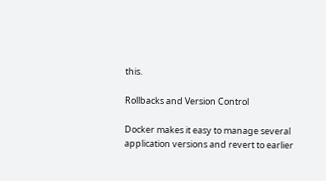this.

Rollbacks and Version Control

Docker makes it easy to manage several application versions and revert to earlier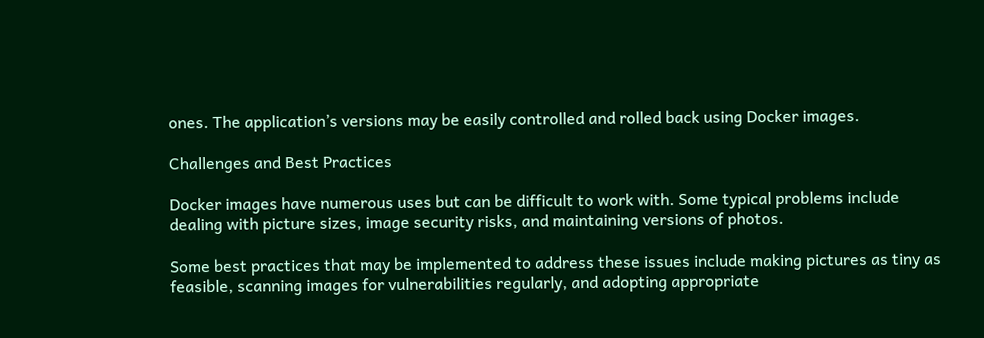ones. The application’s versions may be easily controlled and rolled back using Docker images.

Challenges and Best Practices

Docker images have numerous uses but can be difficult to work with. Some typical problems include dealing with picture sizes, image security risks, and maintaining versions of photos.

Some best practices that may be implemented to address these issues include making pictures as tiny as feasible, scanning images for vulnerabilities regularly, and adopting appropriate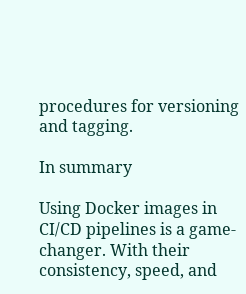procedures for versioning and tagging.

In summary

Using Docker images in CI/CD pipelines is a game-changer. With their consistency, speed, and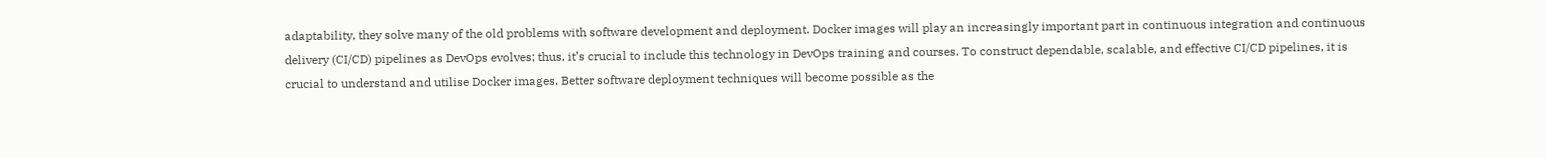adaptability, they solve many of the old problems with software development and deployment. Docker images will play an increasingly important part in continuous integration and continuous delivery (CI/CD) pipelines as DevOps evolves; thus, it’s crucial to include this technology in DevOps training and courses. To construct dependable, scalable, and effective CI/CD pipelines, it is crucial to understand and utilise Docker images. Better software deployment techniques will become possible as the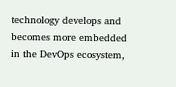technology develops and becomes more embedded in the DevOps ecosystem,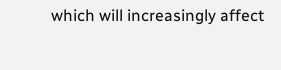which will increasingly affect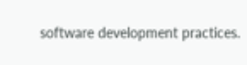software development practices.